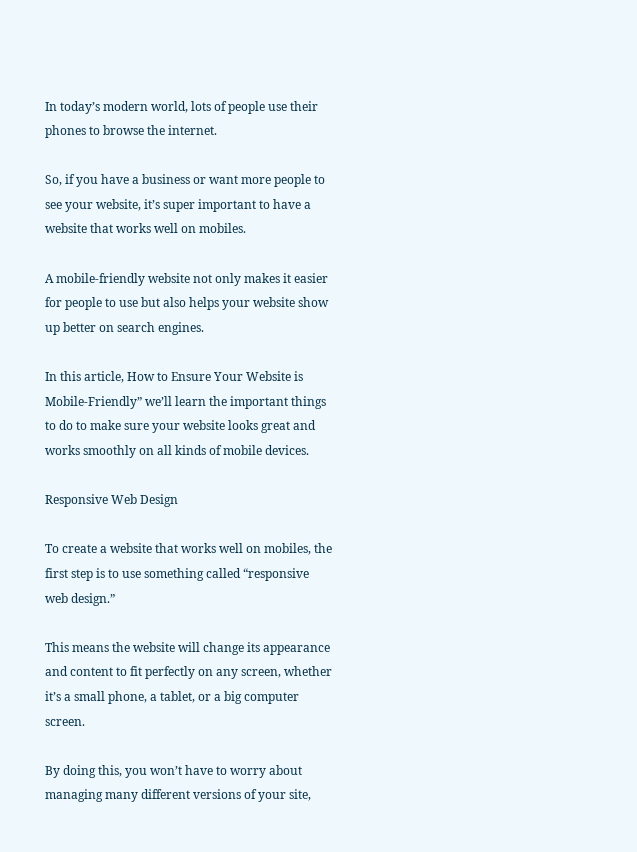In today’s modern world, lots of people use their phones to browse the internet.

So, if you have a business or want more people to see your website, it’s super important to have a website that works well on mobiles.

A mobile-friendly website not only makes it easier for people to use but also helps your website show up better on search engines.

In this article, How to Ensure Your Website is Mobile-Friendly” we’ll learn the important things to do to make sure your website looks great and works smoothly on all kinds of mobile devices.

Responsive Web Design

To create a website that works well on mobiles, the first step is to use something called “responsive web design.”

This means the website will change its appearance and content to fit perfectly on any screen, whether it’s a small phone, a tablet, or a big computer screen.

By doing this, you won’t have to worry about managing many different versions of your site,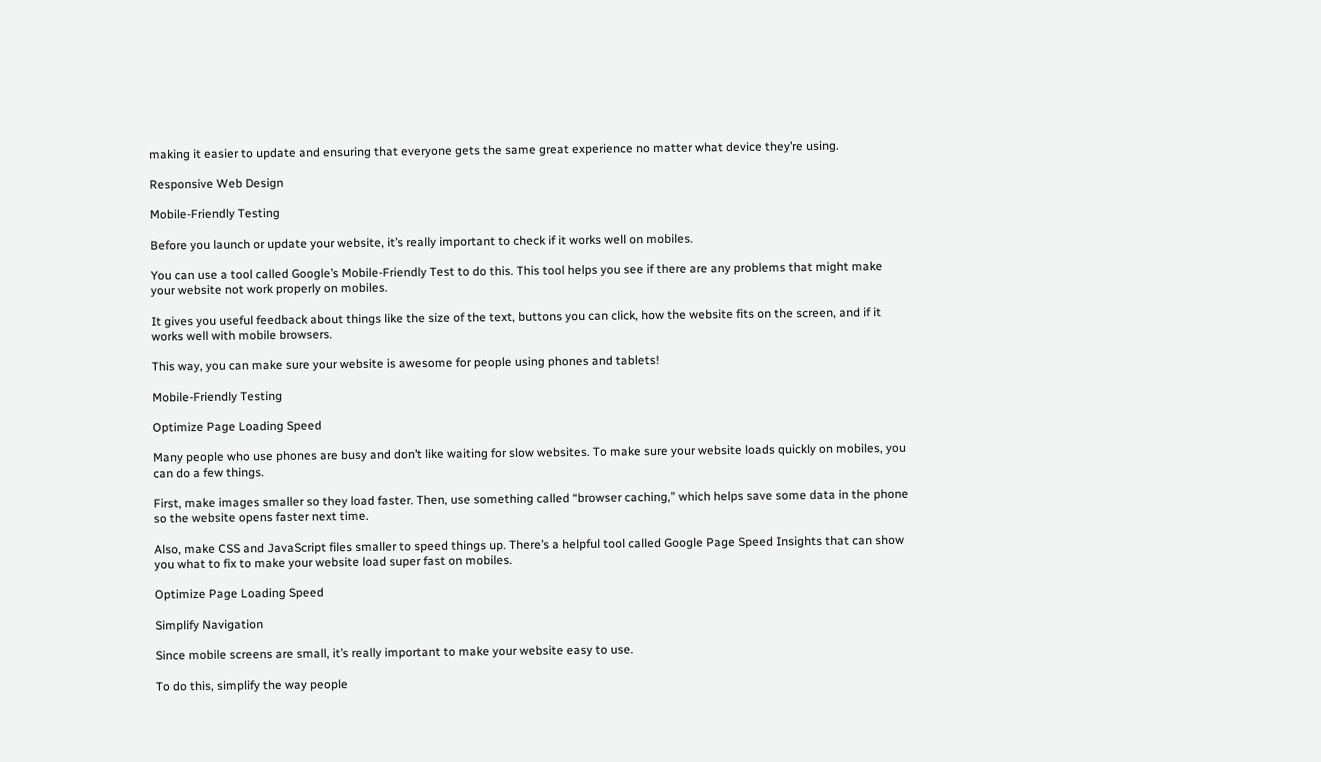making it easier to update and ensuring that everyone gets the same great experience no matter what device they’re using.

Responsive Web Design

Mobile-Friendly Testing

Before you launch or update your website, it’s really important to check if it works well on mobiles.

You can use a tool called Google’s Mobile-Friendly Test to do this. This tool helps you see if there are any problems that might make your website not work properly on mobiles.

It gives you useful feedback about things like the size of the text, buttons you can click, how the website fits on the screen, and if it works well with mobile browsers.

This way, you can make sure your website is awesome for people using phones and tablets!

Mobile-Friendly Testing

Optimize Page Loading Speed

Many people who use phones are busy and don’t like waiting for slow websites. To make sure your website loads quickly on mobiles, you can do a few things.

First, make images smaller so they load faster. Then, use something called “browser caching,” which helps save some data in the phone so the website opens faster next time.

Also, make CSS and JavaScript files smaller to speed things up. There’s a helpful tool called Google Page Speed Insights that can show you what to fix to make your website load super fast on mobiles.

Optimize Page Loading Speed

Simplify Navigation

Since mobile screens are small, it’s really important to make your website easy to use.

To do this, simplify the way people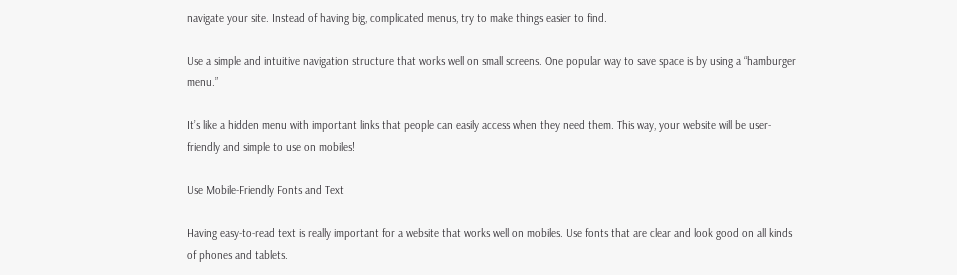navigate your site. Instead of having big, complicated menus, try to make things easier to find.

Use a simple and intuitive navigation structure that works well on small screens. One popular way to save space is by using a “hamburger menu.”

It’s like a hidden menu with important links that people can easily access when they need them. This way, your website will be user-friendly and simple to use on mobiles!

Use Mobile-Friendly Fonts and Text

Having easy-to-read text is really important for a website that works well on mobiles. Use fonts that are clear and look good on all kinds of phones and tablets.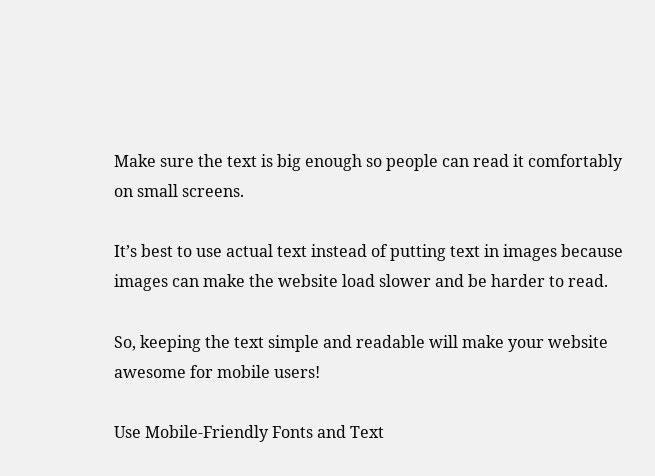Make sure the text is big enough so people can read it comfortably on small screens.

It’s best to use actual text instead of putting text in images because images can make the website load slower and be harder to read.

So, keeping the text simple and readable will make your website awesome for mobile users!

Use Mobile-Friendly Fonts and Text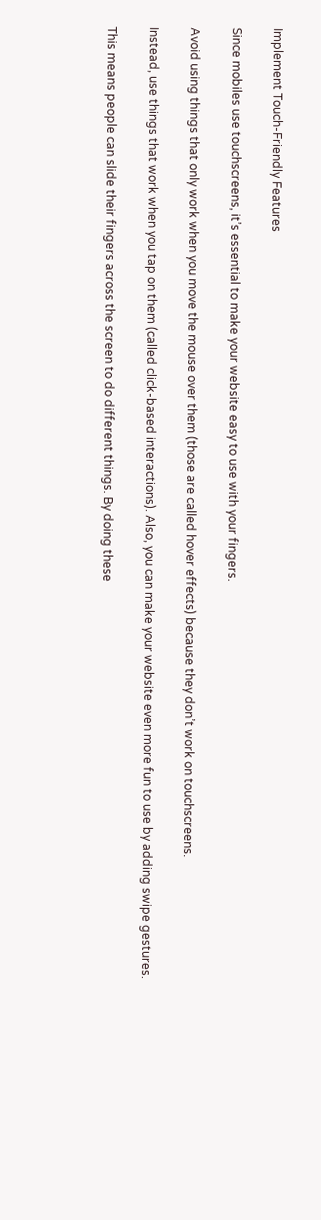Implement Touch-Friendly Features

Since mobiles use touchscreens, it’s essential to make your website easy to use with your fingers.

Avoid using things that only work when you move the mouse over them (those are called hover effects) because they don’t work on touchscreens.

Instead, use things that work when you tap on them (called click-based interactions). Also, you can make your website even more fun to use by adding swipe gestures.

This means people can slide their fingers across the screen to do different things. By doing these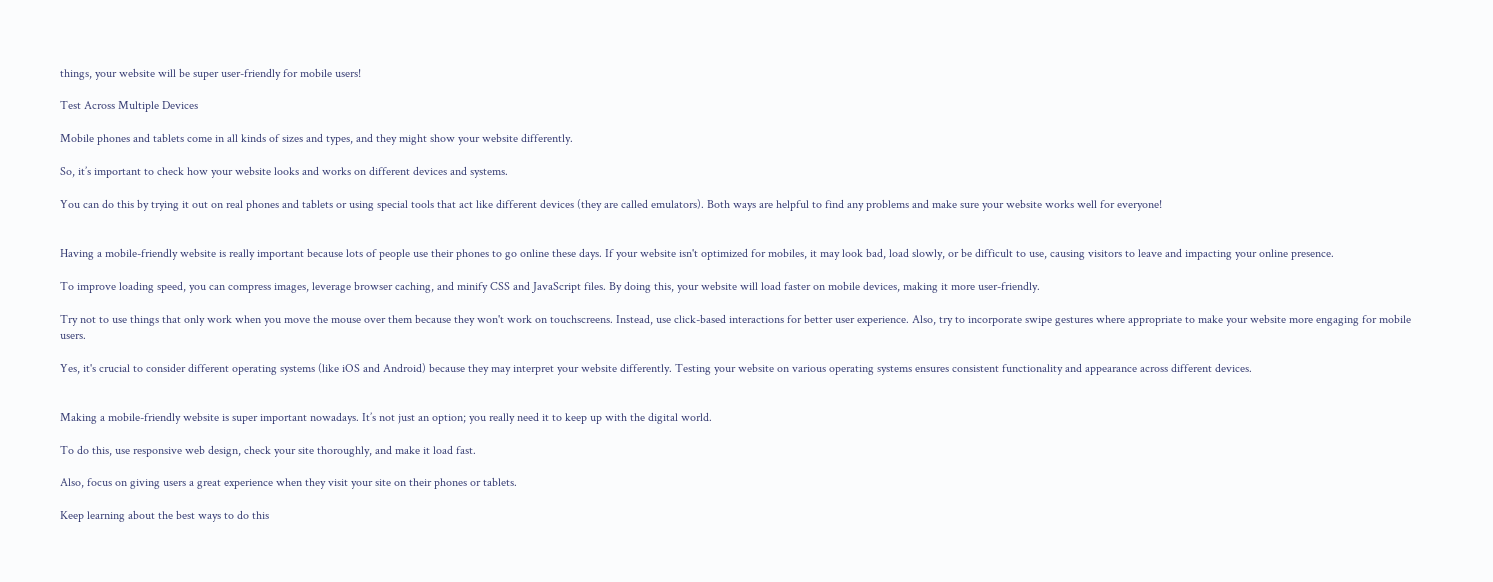things, your website will be super user-friendly for mobile users!

Test Across Multiple Devices

Mobile phones and tablets come in all kinds of sizes and types, and they might show your website differently.

So, it’s important to check how your website looks and works on different devices and systems.

You can do this by trying it out on real phones and tablets or using special tools that act like different devices (they are called emulators). Both ways are helpful to find any problems and make sure your website works well for everyone!


Having a mobile-friendly website is really important because lots of people use their phones to go online these days. If your website isn't optimized for mobiles, it may look bad, load slowly, or be difficult to use, causing visitors to leave and impacting your online presence.

To improve loading speed, you can compress images, leverage browser caching, and minify CSS and JavaScript files. By doing this, your website will load faster on mobile devices, making it more user-friendly.

Try not to use things that only work when you move the mouse over them because they won't work on touchscreens. Instead, use click-based interactions for better user experience. Also, try to incorporate swipe gestures where appropriate to make your website more engaging for mobile users.

Yes, it's crucial to consider different operating systems (like iOS and Android) because they may interpret your website differently. Testing your website on various operating systems ensures consistent functionality and appearance across different devices.


Making a mobile-friendly website is super important nowadays. It’s not just an option; you really need it to keep up with the digital world.

To do this, use responsive web design, check your site thoroughly, and make it load fast.

Also, focus on giving users a great experience when they visit your site on their phones or tablets.

Keep learning about the best ways to do this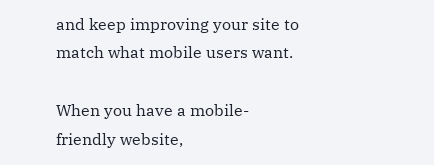and keep improving your site to match what mobile users want.

When you have a mobile-friendly website,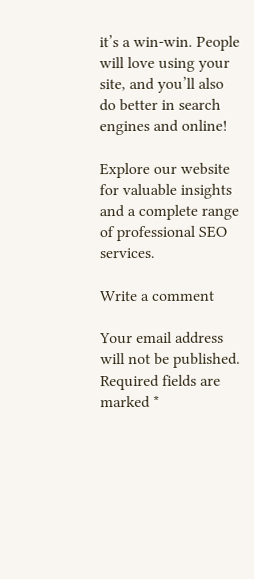it’s a win-win. People will love using your site, and you’ll also do better in search engines and online!

Explore our website for valuable insights and a complete range of professional SEO services.

Write a comment

Your email address will not be published. Required fields are marked *